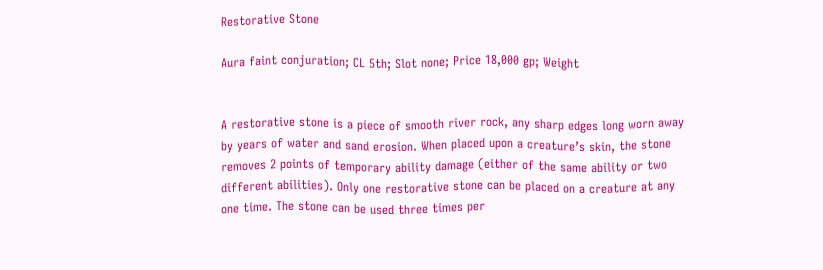Restorative Stone

Aura faint conjuration; CL 5th; Slot none; Price 18,000 gp; Weight


A restorative stone is a piece of smooth river rock, any sharp edges long worn away by years of water and sand erosion. When placed upon a creature’s skin, the stone removes 2 points of temporary ability damage (either of the same ability or two different abilities). Only one restorative stone can be placed on a creature at any one time. The stone can be used three times per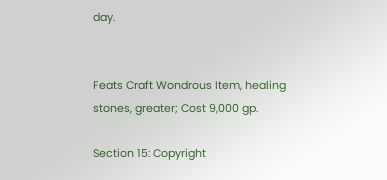day.


Feats Craft Wondrous Item, healing stones, greater; Cost 9,000 gp.

Section 15: Copyright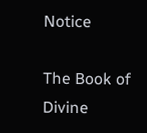Notice

The Book of Divine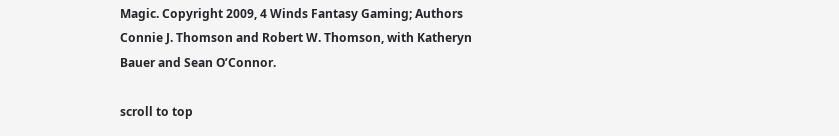Magic. Copyright 2009, 4 Winds Fantasy Gaming; Authors Connie J. Thomson and Robert W. Thomson, with Katheryn Bauer and Sean O’Connor.

scroll to top